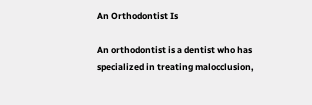An Orthodontist Is

An orthodontist is a dentist who has specialized in treating malocclusion,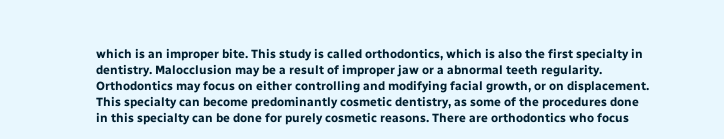which is an improper bite. This study is called orthodontics, which is also the first specialty in dentistry. Malocclusion may be a result of improper jaw or a abnormal teeth regularity. Orthodontics may focus on either controlling and modifying facial growth, or on displacement. This specialty can become predominantly cosmetic dentistry, as some of the procedures done in this specialty can be done for purely cosmetic reasons. There are orthodontics who focus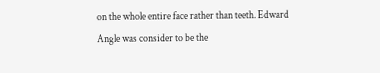on the whole entire face rather than teeth. Edward Angle was consider to be the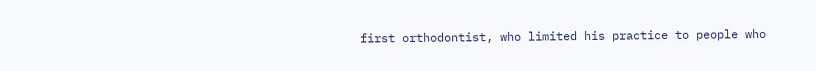first orthodontist, who limited his practice to people who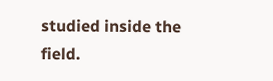studied inside the field.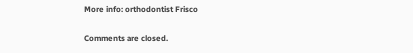More info: orthodontist Frisco

Comments are closed.